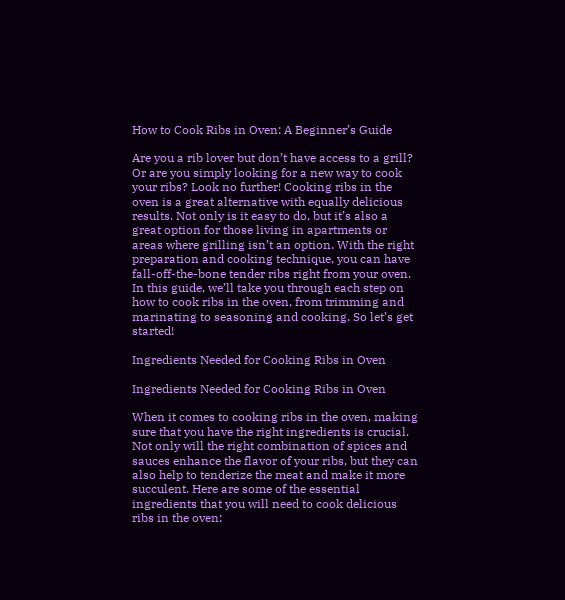How to Cook Ribs in Oven: A Beginner’s Guide

Are you a rib lover but don’t have access to a grill? Or are you simply looking for a new way to cook your ribs? Look no further! Cooking ribs in the oven is a great alternative with equally delicious results. Not only is it easy to do, but it’s also a great option for those living in apartments or areas where grilling isn’t an option. With the right preparation and cooking technique, you can have fall-off-the-bone tender ribs right from your oven. In this guide, we’ll take you through each step on how to cook ribs in the oven, from trimming and marinating to seasoning and cooking. So let’s get started!

Ingredients Needed for Cooking Ribs in Oven

Ingredients Needed for Cooking Ribs in Oven

When it comes to cooking ribs in the oven, making sure that you have the right ingredients is crucial. Not only will the right combination of spices and sauces enhance the flavor of your ribs, but they can also help to tenderize the meat and make it more succulent. Here are some of the essential ingredients that you will need to cook delicious ribs in the oven: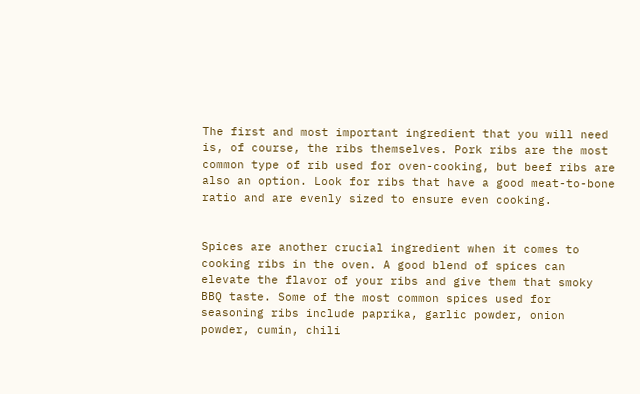The first and most important ingredient that you will need is, of course, the ribs themselves. Pork ribs are the most common type of rib used for oven-cooking, but beef ribs are also an option. Look for ribs that have a good meat-to-bone ratio and are evenly sized to ensure even cooking.


Spices are another crucial ingredient when it comes to cooking ribs in the oven. A good blend of spices can elevate the flavor of your ribs and give them that smoky BBQ taste. Some of the most common spices used for seasoning ribs include paprika, garlic powder, onion powder, cumin, chili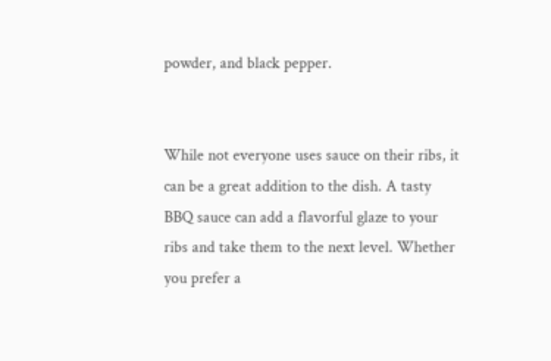powder, and black pepper.


While not everyone uses sauce on their ribs, it can be a great addition to the dish. A tasty BBQ sauce can add a flavorful glaze to your ribs and take them to the next level. Whether you prefer a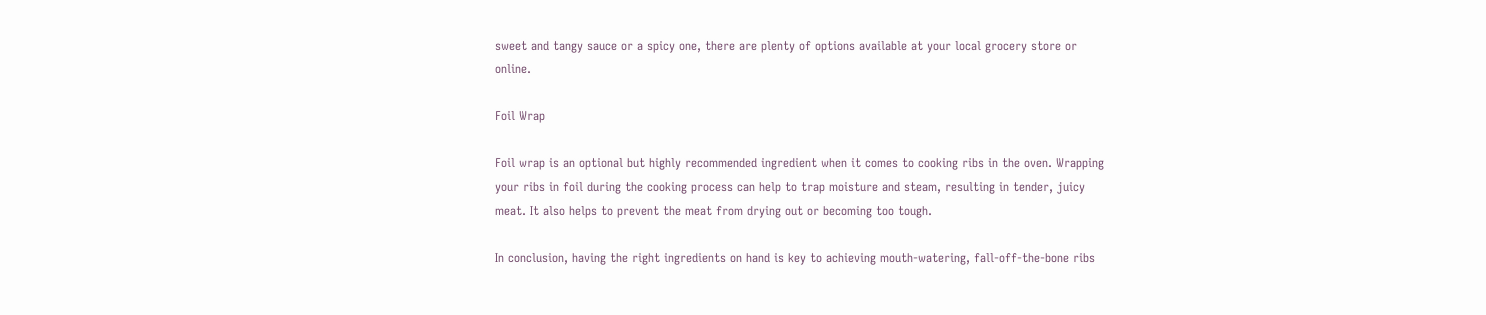sweet and tangy sauce or a spicy one, there are plenty of options available at your local grocery store or online.

Foil Wrap

Foil wrap is an optional but highly recommended ingredient when it comes to cooking ribs in the oven. Wrapping your ribs in foil during the cooking process can help to trap moisture and steam, resulting in tender, juicy meat. It also helps to prevent the meat from drying out or becoming too tough.

In conclusion, having the right ingredients on hand is key to achieving mouth-watering, fall-off-the-bone ribs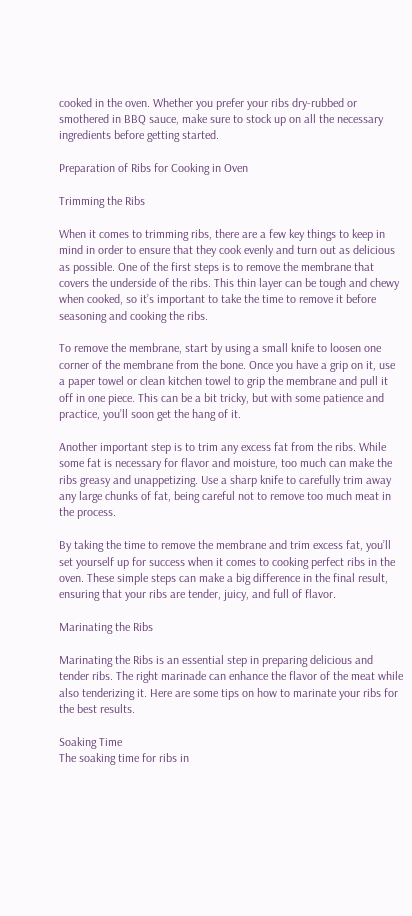cooked in the oven. Whether you prefer your ribs dry-rubbed or smothered in BBQ sauce, make sure to stock up on all the necessary ingredients before getting started.

Preparation of Ribs for Cooking in Oven

Trimming the Ribs

When it comes to trimming ribs, there are a few key things to keep in mind in order to ensure that they cook evenly and turn out as delicious as possible. One of the first steps is to remove the membrane that covers the underside of the ribs. This thin layer can be tough and chewy when cooked, so it’s important to take the time to remove it before seasoning and cooking the ribs.

To remove the membrane, start by using a small knife to loosen one corner of the membrane from the bone. Once you have a grip on it, use a paper towel or clean kitchen towel to grip the membrane and pull it off in one piece. This can be a bit tricky, but with some patience and practice, you’ll soon get the hang of it.

Another important step is to trim any excess fat from the ribs. While some fat is necessary for flavor and moisture, too much can make the ribs greasy and unappetizing. Use a sharp knife to carefully trim away any large chunks of fat, being careful not to remove too much meat in the process.

By taking the time to remove the membrane and trim excess fat, you’ll set yourself up for success when it comes to cooking perfect ribs in the oven. These simple steps can make a big difference in the final result, ensuring that your ribs are tender, juicy, and full of flavor.

Marinating the Ribs

Marinating the Ribs is an essential step in preparing delicious and tender ribs. The right marinade can enhance the flavor of the meat while also tenderizing it. Here are some tips on how to marinate your ribs for the best results.

Soaking Time
The soaking time for ribs in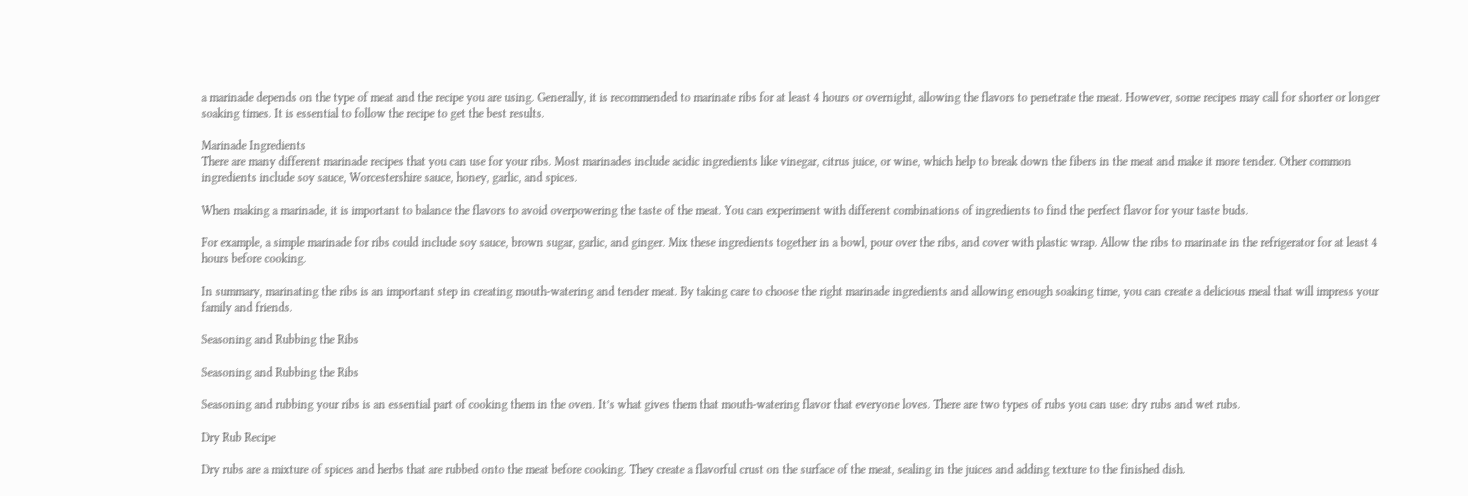a marinade depends on the type of meat and the recipe you are using. Generally, it is recommended to marinate ribs for at least 4 hours or overnight, allowing the flavors to penetrate the meat. However, some recipes may call for shorter or longer soaking times. It is essential to follow the recipe to get the best results.

Marinade Ingredients
There are many different marinade recipes that you can use for your ribs. Most marinades include acidic ingredients like vinegar, citrus juice, or wine, which help to break down the fibers in the meat and make it more tender. Other common ingredients include soy sauce, Worcestershire sauce, honey, garlic, and spices.

When making a marinade, it is important to balance the flavors to avoid overpowering the taste of the meat. You can experiment with different combinations of ingredients to find the perfect flavor for your taste buds.

For example, a simple marinade for ribs could include soy sauce, brown sugar, garlic, and ginger. Mix these ingredients together in a bowl, pour over the ribs, and cover with plastic wrap. Allow the ribs to marinate in the refrigerator for at least 4 hours before cooking.

In summary, marinating the ribs is an important step in creating mouth-watering and tender meat. By taking care to choose the right marinade ingredients and allowing enough soaking time, you can create a delicious meal that will impress your family and friends.

Seasoning and Rubbing the Ribs

Seasoning and Rubbing the Ribs

Seasoning and rubbing your ribs is an essential part of cooking them in the oven. It’s what gives them that mouth-watering flavor that everyone loves. There are two types of rubs you can use: dry rubs and wet rubs.

Dry Rub Recipe

Dry rubs are a mixture of spices and herbs that are rubbed onto the meat before cooking. They create a flavorful crust on the surface of the meat, sealing in the juices and adding texture to the finished dish.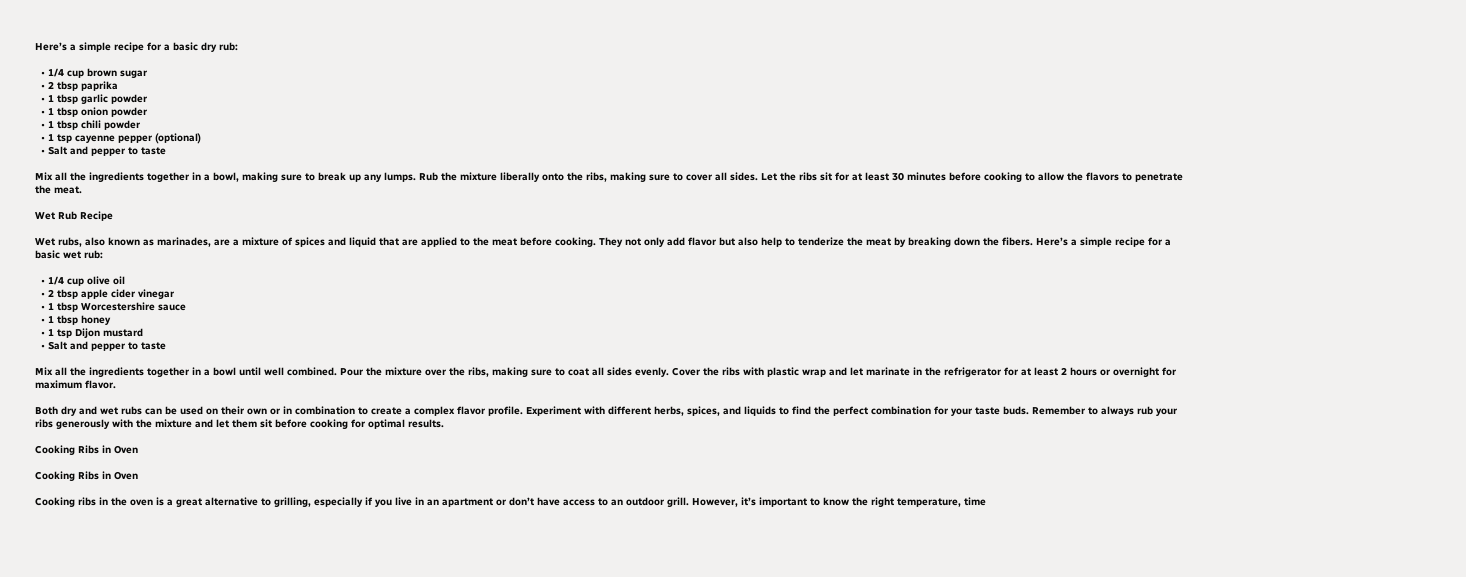Here’s a simple recipe for a basic dry rub:

  • 1/4 cup brown sugar
  • 2 tbsp paprika
  • 1 tbsp garlic powder
  • 1 tbsp onion powder
  • 1 tbsp chili powder
  • 1 tsp cayenne pepper (optional)
  • Salt and pepper to taste

Mix all the ingredients together in a bowl, making sure to break up any lumps. Rub the mixture liberally onto the ribs, making sure to cover all sides. Let the ribs sit for at least 30 minutes before cooking to allow the flavors to penetrate the meat.

Wet Rub Recipe

Wet rubs, also known as marinades, are a mixture of spices and liquid that are applied to the meat before cooking. They not only add flavor but also help to tenderize the meat by breaking down the fibers. Here’s a simple recipe for a basic wet rub:

  • 1/4 cup olive oil
  • 2 tbsp apple cider vinegar
  • 1 tbsp Worcestershire sauce
  • 1 tbsp honey
  • 1 tsp Dijon mustard
  • Salt and pepper to taste

Mix all the ingredients together in a bowl until well combined. Pour the mixture over the ribs, making sure to coat all sides evenly. Cover the ribs with plastic wrap and let marinate in the refrigerator for at least 2 hours or overnight for maximum flavor.

Both dry and wet rubs can be used on their own or in combination to create a complex flavor profile. Experiment with different herbs, spices, and liquids to find the perfect combination for your taste buds. Remember to always rub your ribs generously with the mixture and let them sit before cooking for optimal results.

Cooking Ribs in Oven

Cooking Ribs in Oven

Cooking ribs in the oven is a great alternative to grilling, especially if you live in an apartment or don’t have access to an outdoor grill. However, it’s important to know the right temperature, time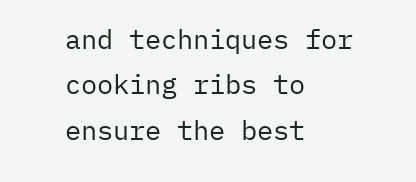and techniques for cooking ribs to ensure the best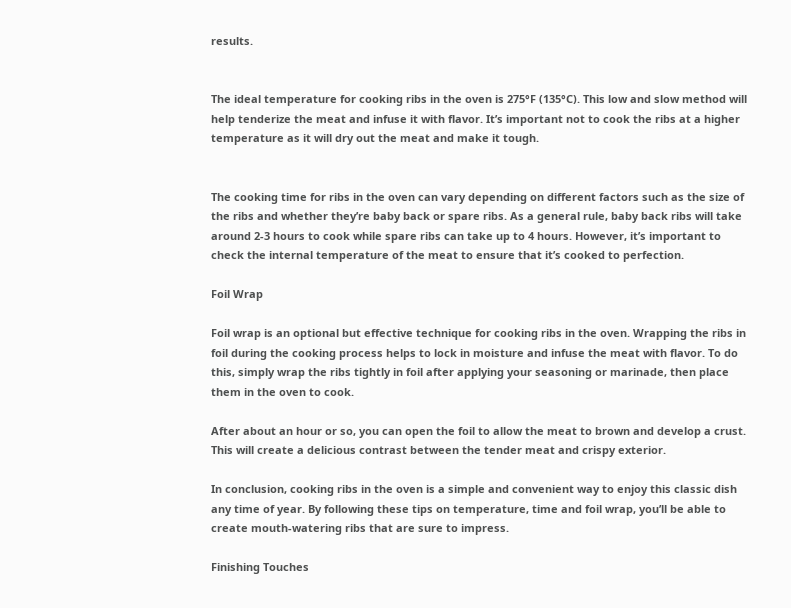results.


The ideal temperature for cooking ribs in the oven is 275°F (135°C). This low and slow method will help tenderize the meat and infuse it with flavor. It’s important not to cook the ribs at a higher temperature as it will dry out the meat and make it tough.


The cooking time for ribs in the oven can vary depending on different factors such as the size of the ribs and whether they’re baby back or spare ribs. As a general rule, baby back ribs will take around 2-3 hours to cook while spare ribs can take up to 4 hours. However, it’s important to check the internal temperature of the meat to ensure that it’s cooked to perfection.

Foil Wrap

Foil wrap is an optional but effective technique for cooking ribs in the oven. Wrapping the ribs in foil during the cooking process helps to lock in moisture and infuse the meat with flavor. To do this, simply wrap the ribs tightly in foil after applying your seasoning or marinade, then place them in the oven to cook.

After about an hour or so, you can open the foil to allow the meat to brown and develop a crust. This will create a delicious contrast between the tender meat and crispy exterior.

In conclusion, cooking ribs in the oven is a simple and convenient way to enjoy this classic dish any time of year. By following these tips on temperature, time and foil wrap, you’ll be able to create mouth-watering ribs that are sure to impress.

Finishing Touches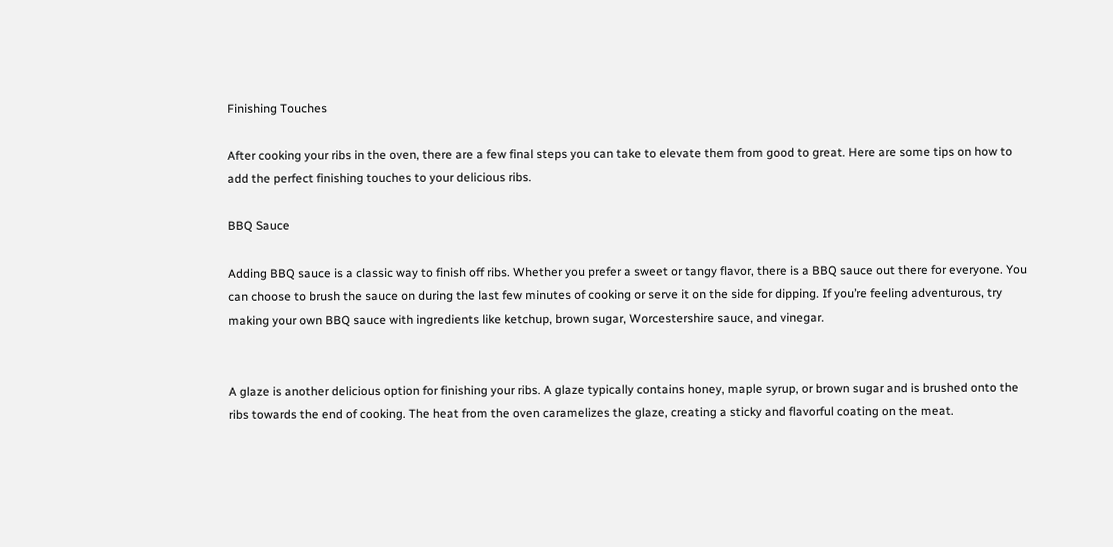Finishing Touches

After cooking your ribs in the oven, there are a few final steps you can take to elevate them from good to great. Here are some tips on how to add the perfect finishing touches to your delicious ribs.

BBQ Sauce

Adding BBQ sauce is a classic way to finish off ribs. Whether you prefer a sweet or tangy flavor, there is a BBQ sauce out there for everyone. You can choose to brush the sauce on during the last few minutes of cooking or serve it on the side for dipping. If you’re feeling adventurous, try making your own BBQ sauce with ingredients like ketchup, brown sugar, Worcestershire sauce, and vinegar.


A glaze is another delicious option for finishing your ribs. A glaze typically contains honey, maple syrup, or brown sugar and is brushed onto the ribs towards the end of cooking. The heat from the oven caramelizes the glaze, creating a sticky and flavorful coating on the meat.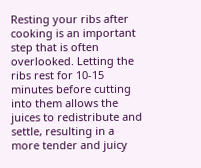Resting your ribs after cooking is an important step that is often overlooked. Letting the ribs rest for 10-15 minutes before cutting into them allows the juices to redistribute and settle, resulting in a more tender and juicy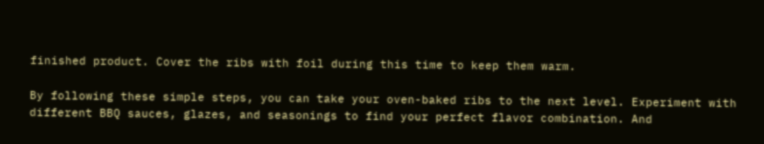finished product. Cover the ribs with foil during this time to keep them warm.

By following these simple steps, you can take your oven-baked ribs to the next level. Experiment with different BBQ sauces, glazes, and seasonings to find your perfect flavor combination. And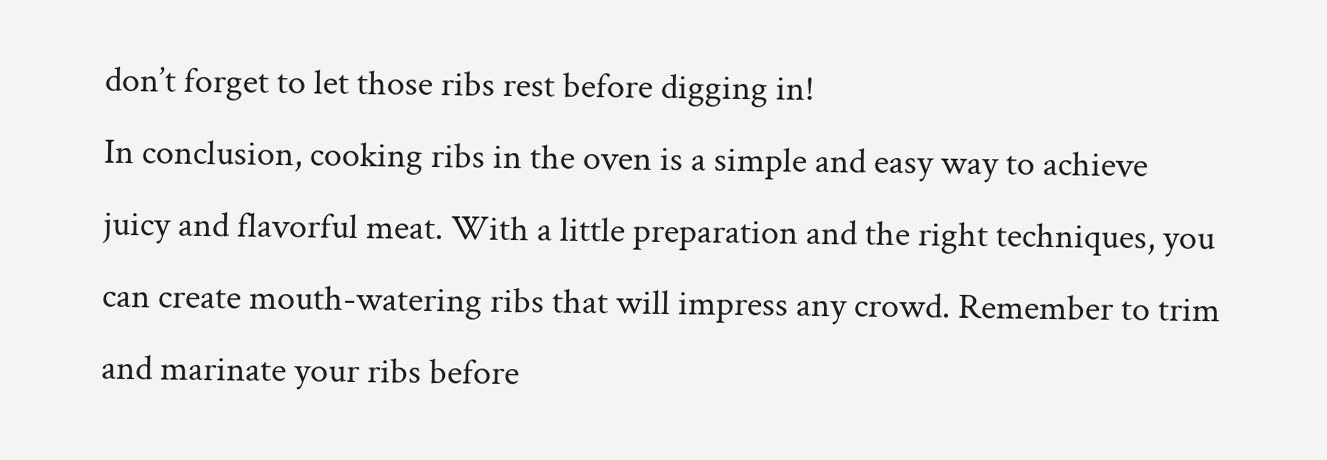don’t forget to let those ribs rest before digging in!
In conclusion, cooking ribs in the oven is a simple and easy way to achieve juicy and flavorful meat. With a little preparation and the right techniques, you can create mouth-watering ribs that will impress any crowd. Remember to trim and marinate your ribs before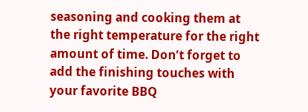seasoning and cooking them at the right temperature for the right amount of time. Don’t forget to add the finishing touches with your favorite BBQ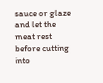sauce or glaze and let the meat rest before cutting into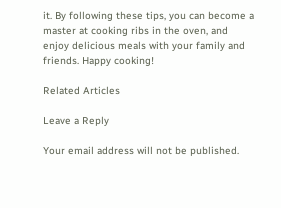it. By following these tips, you can become a master at cooking ribs in the oven, and enjoy delicious meals with your family and friends. Happy cooking!

Related Articles

Leave a Reply

Your email address will not be published.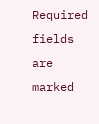Required fields are marked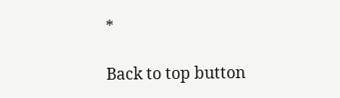*

Back to top button